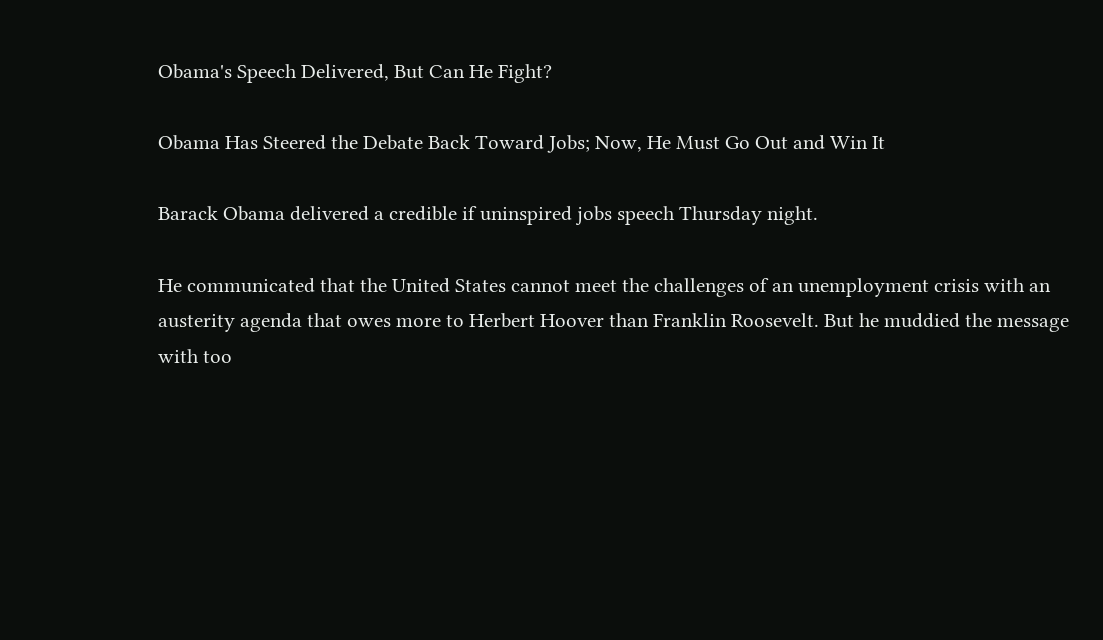Obama's Speech Delivered, But Can He Fight?

Obama Has Steered the Debate Back Toward Jobs; Now, He Must Go Out and Win It

Barack Obama delivered a credible if uninspired jobs speech Thursday night.

He communicated that the United States cannot meet the challenges of an unemployment crisis with an austerity agenda that owes more to Herbert Hoover than Franklin Roosevelt. But he muddied the message with too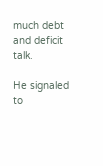much debt and deficit talk.

He signaled to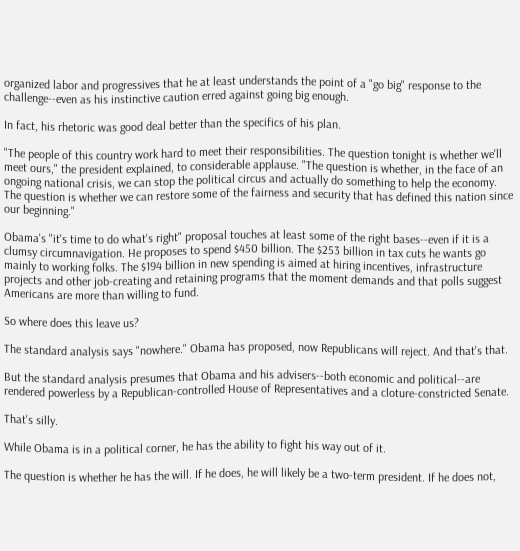organized labor and progressives that he at least understands the point of a "go big" response to the challenge--even as his instinctive caution erred against going big enough.

In fact, his rhetoric was good deal better than the specifics of his plan.

"The people of this country work hard to meet their responsibilities. The question tonight is whether we'll meet ours," the president explained, to considerable applause. "The question is whether, in the face of an ongoing national crisis, we can stop the political circus and actually do something to help the economy. The question is whether we can restore some of the fairness and security that has defined this nation since our beginning."

Obama's "it's time to do what's right" proposal touches at least some of the right bases--even if it is a clumsy circumnavigation. He proposes to spend $450 billion. The $253 billion in tax cuts he wants go mainly to working folks. The $194 billion in new spending is aimed at hiring incentives, infrastructure projects and other job-creating and retaining programs that the moment demands and that polls suggest Americans are more than willing to fund.

So where does this leave us?

The standard analysis says "nowhere." Obama has proposed, now Republicans will reject. And that's that.

But the standard analysis presumes that Obama and his advisers--both economic and political--are rendered powerless by a Republican-controlled House of Representatives and a cloture-constricted Senate.

That's silly.

While Obama is in a political corner, he has the ability to fight his way out of it.

The question is whether he has the will. If he does, he will likely be a two-term president. If he does not,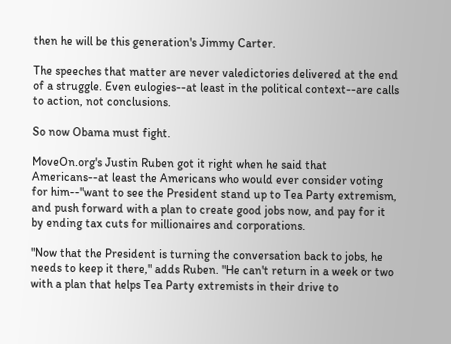then he will be this generation's Jimmy Carter.

The speeches that matter are never valedictories delivered at the end of a struggle. Even eulogies--at least in the political context--are calls to action, not conclusions.

So now Obama must fight.

MoveOn.org's Justin Ruben got it right when he said that Americans--at least the Americans who would ever consider voting for him--"want to see the President stand up to Tea Party extremism, and push forward with a plan to create good jobs now, and pay for it by ending tax cuts for millionaires and corporations.

"Now that the President is turning the conversation back to jobs, he needs to keep it there," adds Ruben. "He can't return in a week or two with a plan that helps Tea Party extremists in their drive to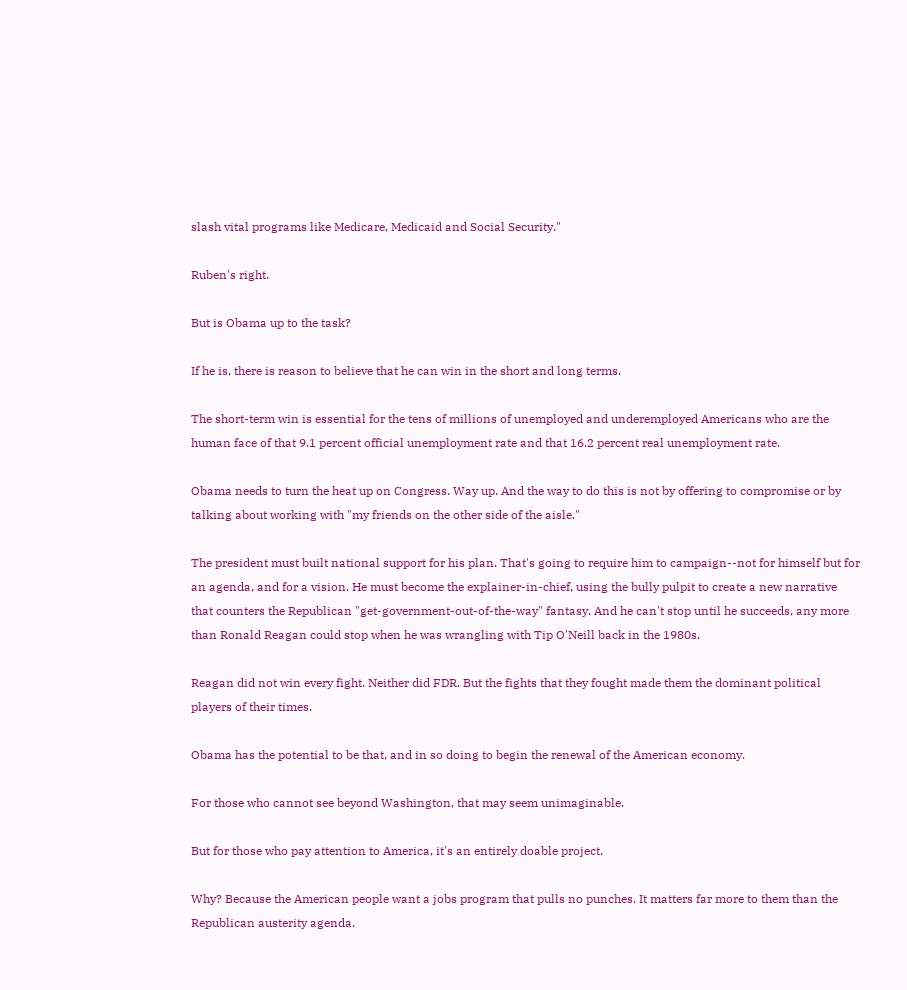slash vital programs like Medicare, Medicaid and Social Security."

Ruben's right.

But is Obama up to the task?

If he is, there is reason to believe that he can win in the short and long terms.

The short-term win is essential for the tens of millions of unemployed and underemployed Americans who are the human face of that 9.1 percent official unemployment rate and that 16.2 percent real unemployment rate.

Obama needs to turn the heat up on Congress. Way up. And the way to do this is not by offering to compromise or by talking about working with "my friends on the other side of the aisle."

The president must built national support for his plan. That's going to require him to campaign--not for himself but for an agenda, and for a vision. He must become the explainer-in-chief, using the bully pulpit to create a new narrative that counters the Republican "get-government-out-of-the-way" fantasy. And he can't stop until he succeeds, any more than Ronald Reagan could stop when he was wrangling with Tip O'Neill back in the 1980s.

Reagan did not win every fight. Neither did FDR. But the fights that they fought made them the dominant political players of their times.

Obama has the potential to be that, and in so doing to begin the renewal of the American economy.

For those who cannot see beyond Washington, that may seem unimaginable.

But for those who pay attention to America, it's an entirely doable project.

Why? Because the American people want a jobs program that pulls no punches. It matters far more to them than the Republican austerity agenda.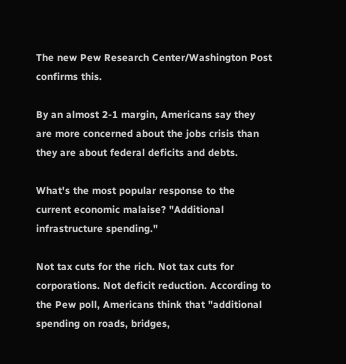The new Pew Research Center/Washington Post confirms this.

By an almost 2-1 margin, Americans say they are more concerned about the jobs crisis than they are about federal deficits and debts.

What's the most popular response to the current economic malaise? "Additional infrastructure spending."

Not tax cuts for the rich. Not tax cuts for corporations. Not deficit reduction. According to the Pew poll, Americans think that "additional spending on roads, bridges,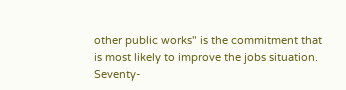other public works" is the commitment that is most likely to improve the jobs situation. Seventy-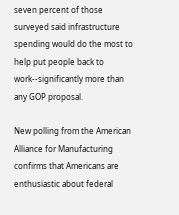seven percent of those surveyed said infrastructure spending would do the most to help put people back to work--significantly more than any GOP proposal.

New polling from the American Alliance for Manufacturing confirms that Americans are enthusiastic about federal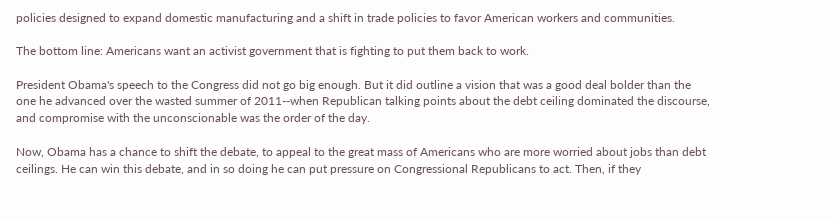policies designed to expand domestic manufacturing and a shift in trade policies to favor American workers and communities.

The bottom line: Americans want an activist government that is fighting to put them back to work.

President Obama's speech to the Congress did not go big enough. But it did outline a vision that was a good deal bolder than the one he advanced over the wasted summer of 2011--when Republican talking points about the debt ceiling dominated the discourse, and compromise with the unconscionable was the order of the day.

Now, Obama has a chance to shift the debate, to appeal to the great mass of Americans who are more worried about jobs than debt ceilings. He can win this debate, and in so doing he can put pressure on Congressional Republicans to act. Then, if they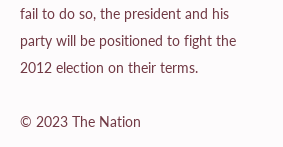fail to do so, the president and his party will be positioned to fight the 2012 election on their terms.

© 2023 The Nation